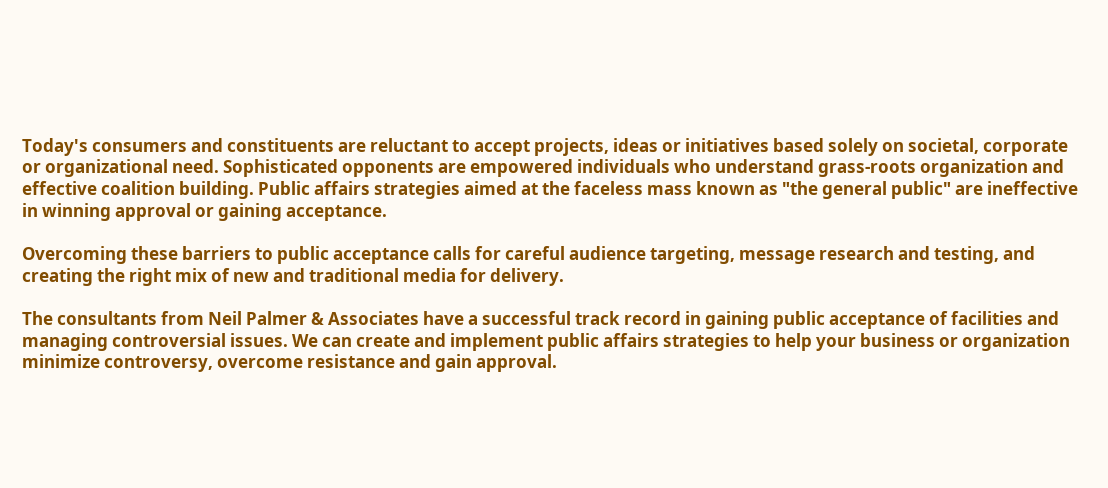Today's consumers and constituents are reluctant to accept projects, ideas or initiatives based solely on societal, corporate or organizational need. Sophisticated opponents are empowered individuals who understand grass-roots organization and effective coalition building. Public affairs strategies aimed at the faceless mass known as "the general public" are ineffective in winning approval or gaining acceptance.

Overcoming these barriers to public acceptance calls for careful audience targeting, message research and testing, and creating the right mix of new and traditional media for delivery.

The consultants from Neil Palmer & Associates have a successful track record in gaining public acceptance of facilities and managing controversial issues. We can create and implement public affairs strategies to help your business or organization minimize controversy, overcome resistance and gain approval.